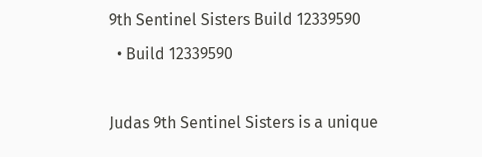9th Sentinel Sisters Build 12339590
  • Build 12339590

Judas 9th Sentinel Sisters is a unique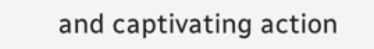and captivating action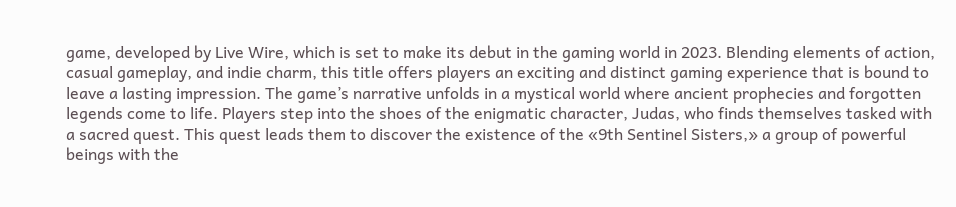game, developed by Live Wire, which is set to make its debut in the gaming world in 2023. Blending elements of action, casual gameplay, and indie charm, this title offers players an exciting and distinct gaming experience that is bound to leave a lasting impression. The game’s narrative unfolds in a mystical world where ancient prophecies and forgotten legends come to life. Players step into the shoes of the enigmatic character, Judas, who finds themselves tasked with a sacred quest. This quest leads them to discover the existence of the «9th Sentinel Sisters,» a group of powerful beings with the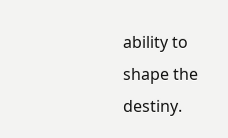ability to shape the destiny.